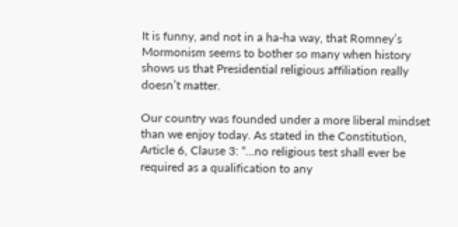It is funny, and not in a ha-ha way, that Romney’s Mormonism seems to bother so many when history shows us that Presidential religious affiliation really doesn’t matter.

Our country was founded under a more liberal mindset than we enjoy today. As stated in the Constitution, Article 6, Clause 3: “…no religious test shall ever be required as a qualification to any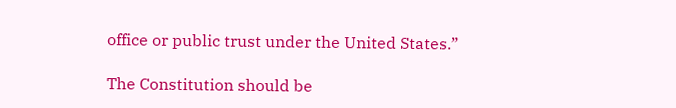office or public trust under the United States.”

The Constitution should be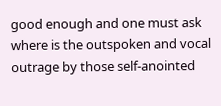good enough and one must ask where is the outspoken and vocal outrage by those self-anointed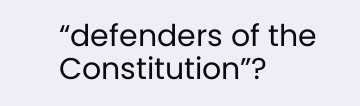“defenders of the Constitution”?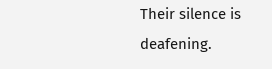Their silence is deafening.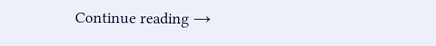Continue reading →